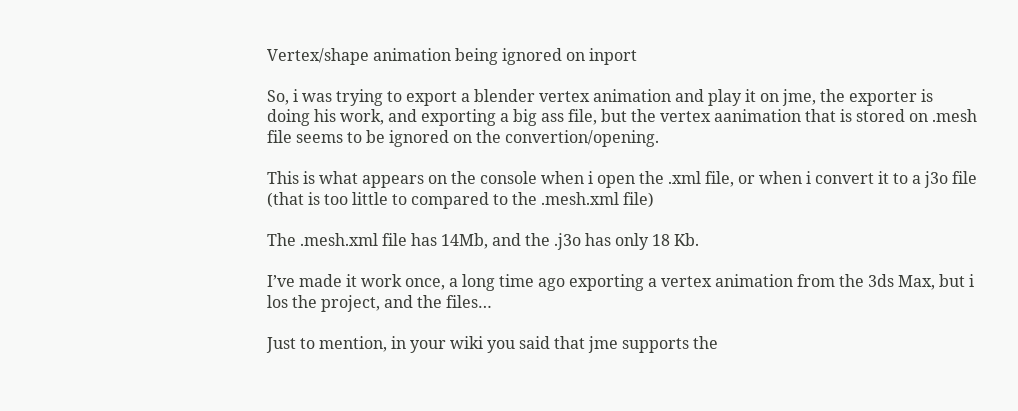Vertex/shape animation being ignored on inport

So, i was trying to export a blender vertex animation and play it on jme, the exporter is doing his work, and exporting a big ass file, but the vertex aanimation that is stored on .mesh file seems to be ignored on the convertion/opening.

This is what appears on the console when i open the .xml file, or when i convert it to a j3o file (that is too little to compared to the .mesh.xml file)

The .mesh.xml file has 14Mb, and the .j3o has only 18 Kb.

I’ve made it work once, a long time ago exporting a vertex animation from the 3ds Max, but i los the project, and the files…

Just to mention, in your wiki you said that jme supports the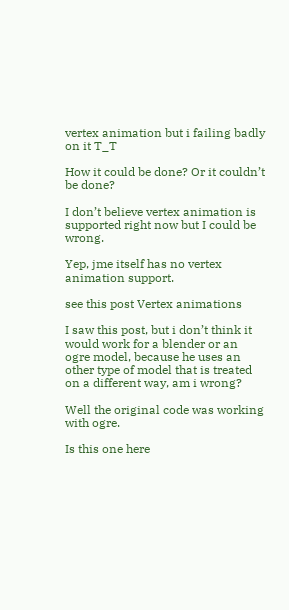vertex animation but i failing badly on it T_T

How it could be done? Or it couldn’t be done?

I don’t believe vertex animation is supported right now but I could be wrong.

Yep, jme itself has no vertex animation support.

see this post Vertex animations

I saw this post, but i don’t think it would work for a blender or an ogre model, because he uses an other type of model that is treated on a different way, am i wrong?

Well the original code was working with ogre.

Is this one here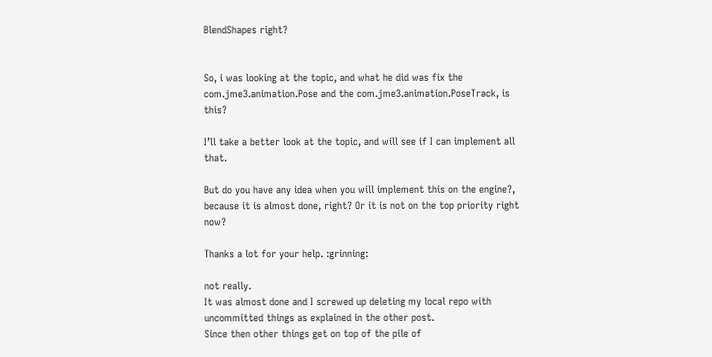BlendShapes right?


So, i was looking at the topic, and what he did was fix the com.jme3.animation.Pose and the com.jme3.animation.PoseTrack, is this?

I’ll take a better look at the topic, and will see if I can implement all that.

But do you have any idea when you will implement this on the engine?, because it is almost done, right? Or it is not on the top priority right now?

Thanks a lot for your help. :grinning:

not really.
It was almost done and I screwed up deleting my local repo with uncommitted things as explained in the other post.
Since then other things get on top of the pile of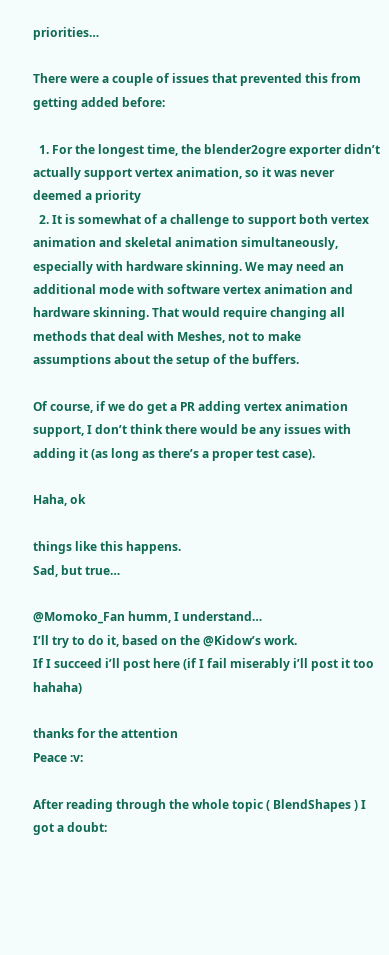priorities…

There were a couple of issues that prevented this from getting added before:

  1. For the longest time, the blender2ogre exporter didn’t actually support vertex animation, so it was never deemed a priority
  2. It is somewhat of a challenge to support both vertex animation and skeletal animation simultaneously, especially with hardware skinning. We may need an additional mode with software vertex animation and hardware skinning. That would require changing all methods that deal with Meshes, not to make assumptions about the setup of the buffers.

Of course, if we do get a PR adding vertex animation support, I don’t think there would be any issues with adding it (as long as there’s a proper test case).

Haha, ok

things like this happens.
Sad, but true…

@Momoko_Fan humm, I understand…
I’ll try to do it, based on the @Kidow’s work.
If I succeed i’ll post here (if I fail miserably i’ll post it too hahaha)

thanks for the attention
Peace :v:

After reading through the whole topic ( BlendShapes ) I got a doubt: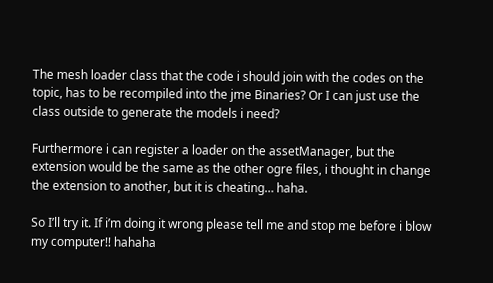The mesh loader class that the code i should join with the codes on the topic, has to be recompiled into the jme Binaries? Or I can just use the class outside to generate the models i need?

Furthermore i can register a loader on the assetManager, but the extension would be the same as the other ogre files, i thought in change the extension to another, but it is cheating… haha.

So I’ll try it. If i’m doing it wrong please tell me and stop me before i blow my computer!! hahaha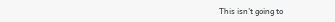This isn’t going to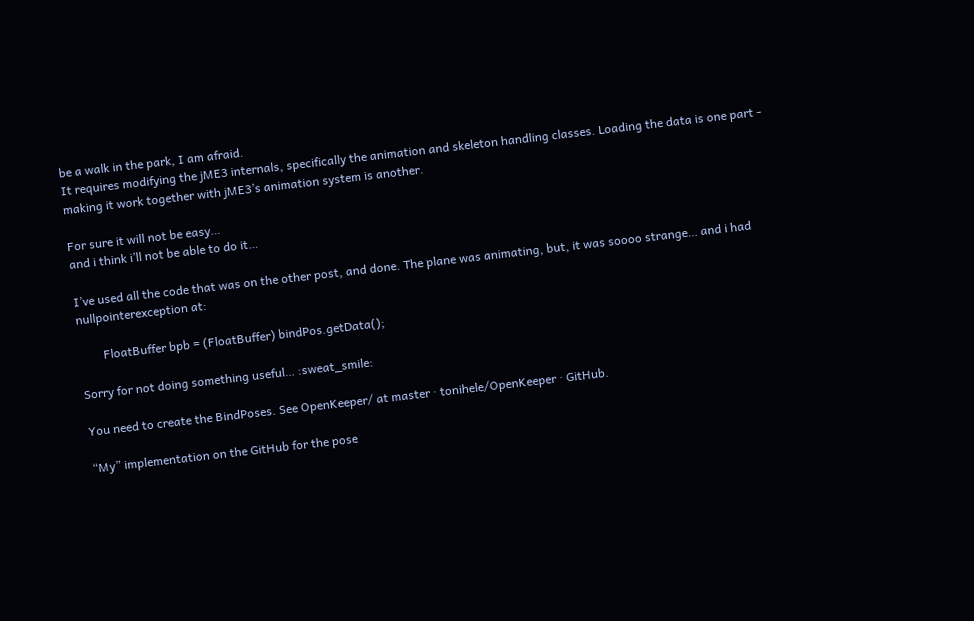be a walk in the park, I am afraid.
It requires modifying the jME3 internals, specifically the animation and skeleton handling classes. Loading the data is one part - making it work together with jME3’s animation system is another.

For sure it will not be easy…
and i think i’ll not be able to do it…

I’ve used all the code that was on the other post, and done. The plane was animating, but, it was soooo strange… and i had nullpointerexception at:

        FloatBuffer bpb = (FloatBuffer) bindPos.getData();

Sorry for not doing something useful… :sweat_smile:

You need to create the BindPoses. See OpenKeeper/ at master · tonihele/OpenKeeper · GitHub.

“My” implementation on the GitHub for the pose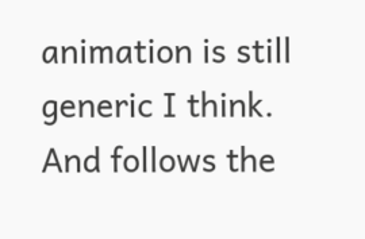animation is still generic I think. And follows the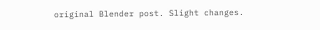original Blender post. Slight changes.